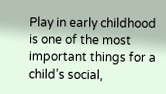Play in early childhood is one of the most important things for a child’s social,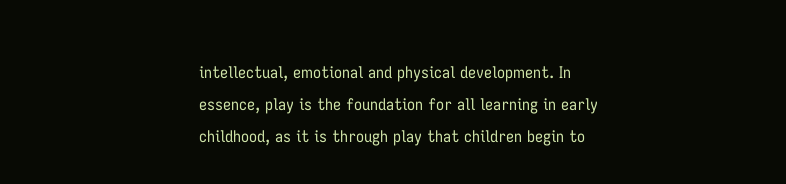intellectual, emotional and physical development. In essence, play is the foundation for all learning in early childhood, as it is through play that children begin to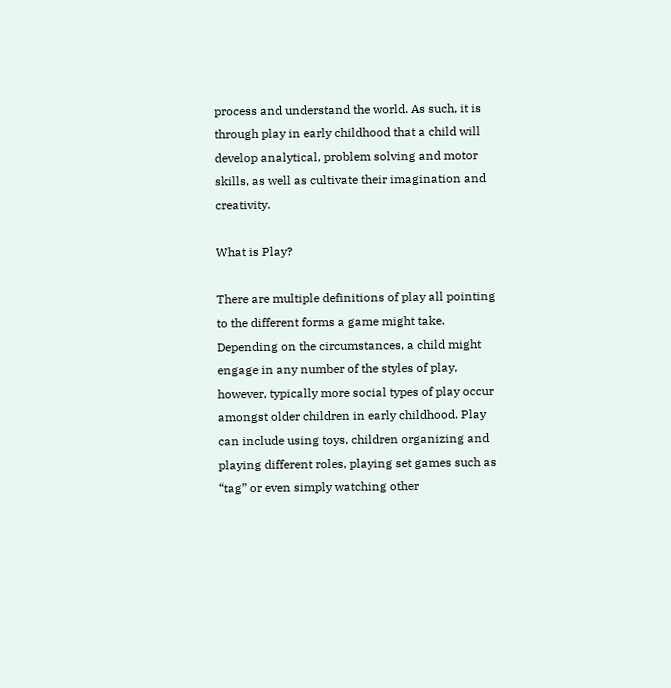process and understand the world. As such, it is through play in early childhood that a child will develop analytical, problem solving and motor skills, as well as cultivate their imagination and creativity.

What is Play?

There are multiple definitions of play all pointing to the different forms a game might take. Depending on the circumstances, a child might engage in any number of the styles of play, however, typically more social types of play occur amongst older children in early childhood. Play can include using toys, children organizing and playing different roles, playing set games such as “tag” or even simply watching other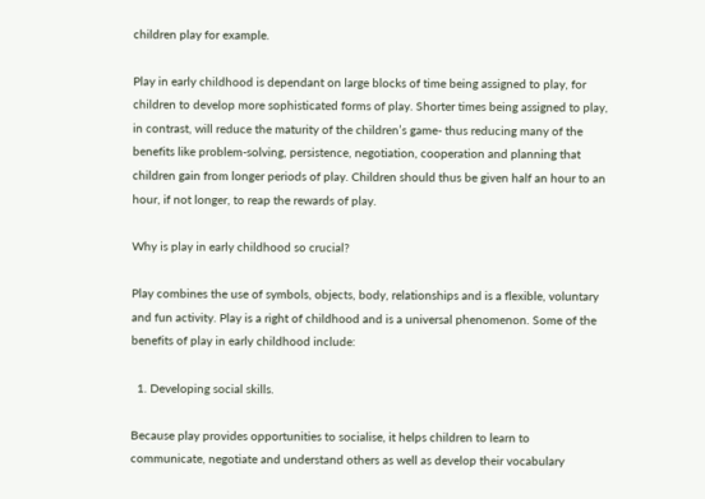children play for example.

Play in early childhood is dependant on large blocks of time being assigned to play, for children to develop more sophisticated forms of play. Shorter times being assigned to play, in contrast, will reduce the maturity of the children’s game- thus reducing many of the benefits like problem-solving, persistence, negotiation, cooperation and planning that children gain from longer periods of play. Children should thus be given half an hour to an hour, if not longer, to reap the rewards of play.

Why is play in early childhood so crucial?

Play combines the use of symbols, objects, body, relationships and is a flexible, voluntary and fun activity. Play is a right of childhood and is a universal phenomenon. Some of the benefits of play in early childhood include:

  1. Developing social skills.

Because play provides opportunities to socialise, it helps children to learn to communicate, negotiate and understand others as well as develop their vocabulary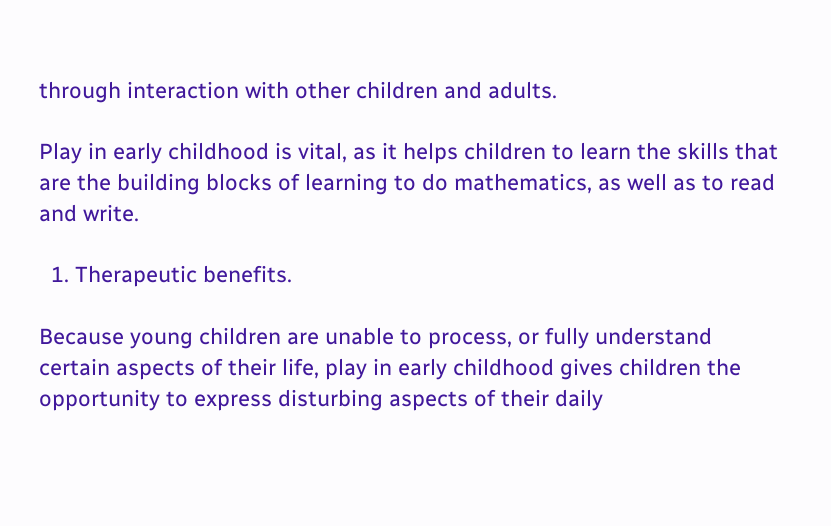through interaction with other children and adults.

Play in early childhood is vital, as it helps children to learn the skills that are the building blocks of learning to do mathematics, as well as to read and write.

  1. Therapeutic benefits.

Because young children are unable to process, or fully understand certain aspects of their life, play in early childhood gives children the opportunity to express disturbing aspects of their daily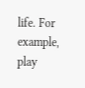life. For example, play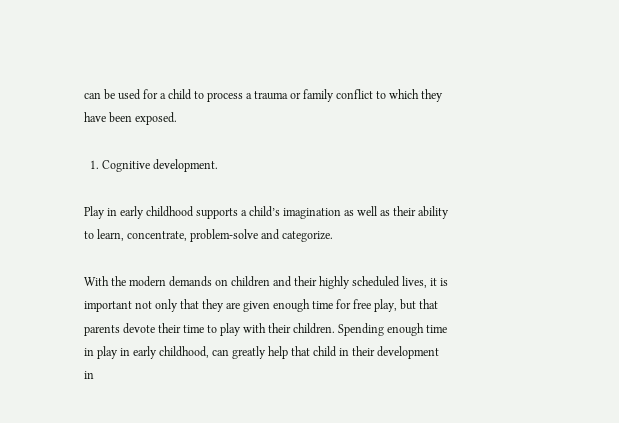can be used for a child to process a trauma or family conflict to which they have been exposed.

  1. Cognitive development.

Play in early childhood supports a child’s imagination as well as their ability to learn, concentrate, problem-solve and categorize.

With the modern demands on children and their highly scheduled lives, it is important not only that they are given enough time for free play, but that parents devote their time to play with their children. Spending enough time in play in early childhood, can greatly help that child in their development in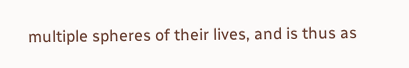multiple spheres of their lives, and is thus as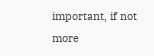important, if not more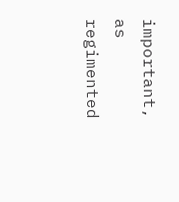important, as regimented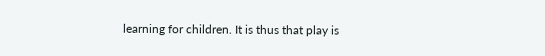learning for children. It is thus that play is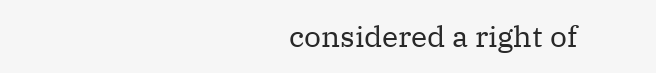considered a right of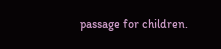passage for children.